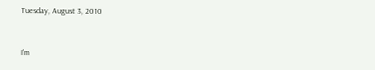Tuesday, August 3, 2010


I'm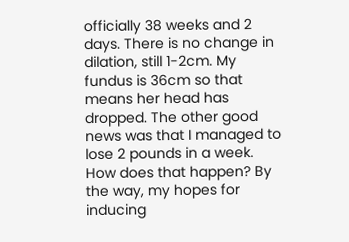officially 38 weeks and 2 days. There is no change in dilation, still 1-2cm. My fundus is 36cm so that means her head has dropped. The other good news was that I managed to lose 2 pounds in a week. How does that happen? By the way, my hopes for inducing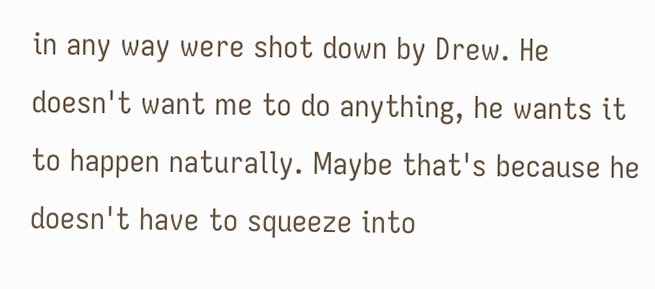in any way were shot down by Drew. He doesn't want me to do anything, he wants it to happen naturally. Maybe that's because he doesn't have to squeeze into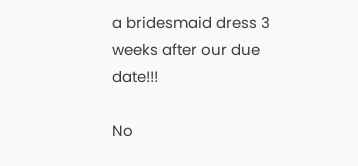a bridesmaid dress 3 weeks after our due date!!!

No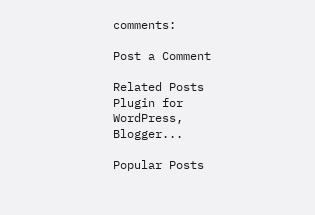comments:

Post a Comment

Related Posts Plugin for WordPress, Blogger...

Popular Posts